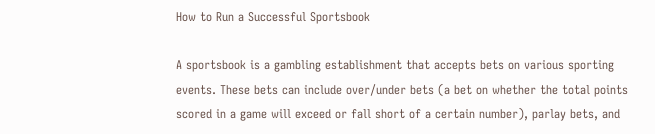How to Run a Successful Sportsbook

A sportsbook is a gambling establishment that accepts bets on various sporting events. These bets can include over/under bets (a bet on whether the total points scored in a game will exceed or fall short of a certain number), parlay bets, and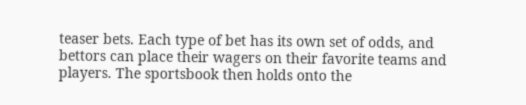teaser bets. Each type of bet has its own set of odds, and bettors can place their wagers on their favorite teams and players. The sportsbook then holds onto the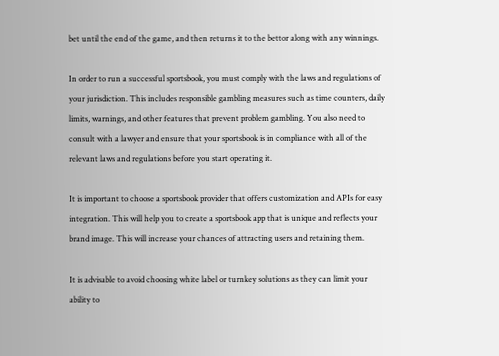bet until the end of the game, and then returns it to the bettor along with any winnings.

In order to run a successful sportsbook, you must comply with the laws and regulations of your jurisdiction. This includes responsible gambling measures such as time counters, daily limits, warnings, and other features that prevent problem gambling. You also need to consult with a lawyer and ensure that your sportsbook is in compliance with all of the relevant laws and regulations before you start operating it.

It is important to choose a sportsbook provider that offers customization and APIs for easy integration. This will help you to create a sportsbook app that is unique and reflects your brand image. This will increase your chances of attracting users and retaining them.

It is advisable to avoid choosing white label or turnkey solutions as they can limit your ability to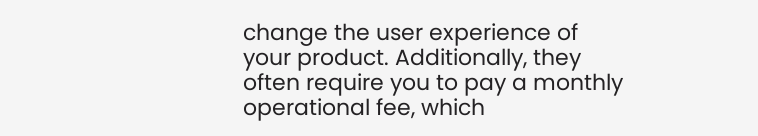change the user experience of your product. Additionally, they often require you to pay a monthly operational fee, which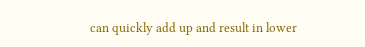can quickly add up and result in lower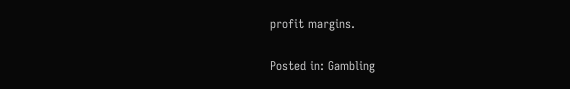profit margins.

Posted in: Gambling